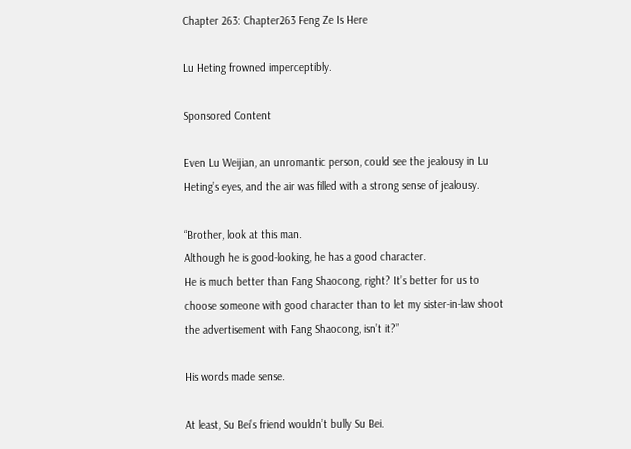Chapter 263: Chapter263 Feng Ze Is Here

Lu Heting frowned imperceptibly.

Sponsored Content

Even Lu Weijian, an unromantic person, could see the jealousy in Lu Heting’s eyes, and the air was filled with a strong sense of jealousy.

“Brother, look at this man.
Although he is good-looking, he has a good character.
He is much better than Fang Shaocong, right? It’s better for us to choose someone with good character than to let my sister-in-law shoot the advertisement with Fang Shaocong, isn’t it?”

His words made sense.

At least, Su Bei’s friend wouldn’t bully Su Bei.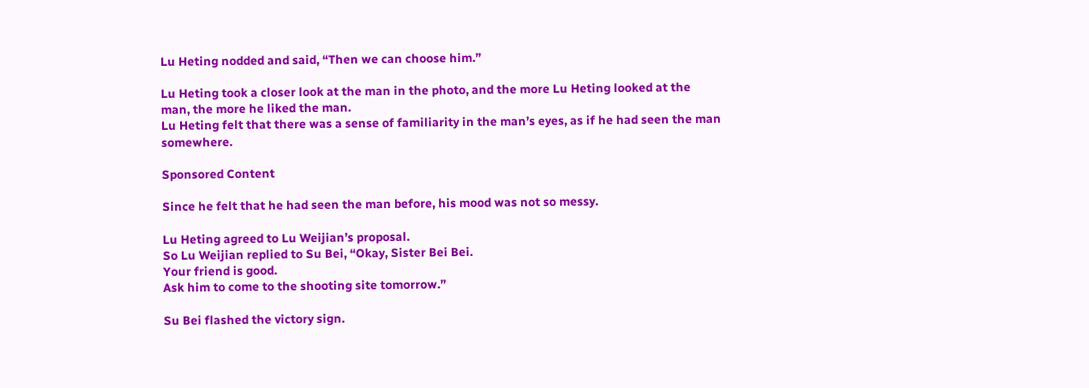Lu Heting nodded and said, “Then we can choose him.”

Lu Heting took a closer look at the man in the photo, and the more Lu Heting looked at the man, the more he liked the man.
Lu Heting felt that there was a sense of familiarity in the man’s eyes, as if he had seen the man somewhere.

Sponsored Content

Since he felt that he had seen the man before, his mood was not so messy.

Lu Heting agreed to Lu Weijian’s proposal.
So Lu Weijian replied to Su Bei, “Okay, Sister Bei Bei.
Your friend is good.
Ask him to come to the shooting site tomorrow.”

Su Bei flashed the victory sign.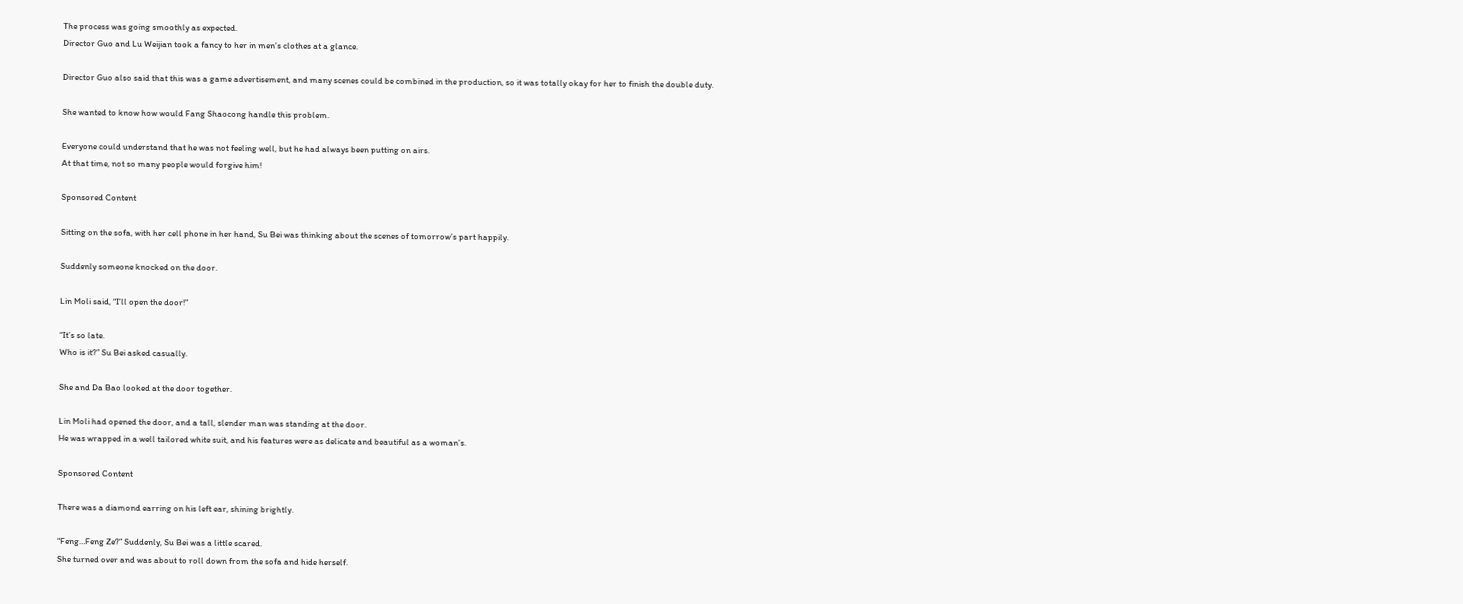The process was going smoothly as expected.
Director Guo and Lu Weijian took a fancy to her in men’s clothes at a glance.

Director Guo also said that this was a game advertisement, and many scenes could be combined in the production, so it was totally okay for her to finish the double duty.

She wanted to know how would Fang Shaocong handle this problem.

Everyone could understand that he was not feeling well, but he had always been putting on airs.
At that time, not so many people would forgive him!

Sponsored Content

Sitting on the sofa, with her cell phone in her hand, Su Bei was thinking about the scenes of tomorrow’s part happily.

Suddenly someone knocked on the door.

Lin Moli said, “I’ll open the door!”

“It’s so late.
Who is it?” Su Bei asked casually.

She and Da Bao looked at the door together.

Lin Moli had opened the door, and a tall, slender man was standing at the door.
He was wrapped in a well tailored white suit, and his features were as delicate and beautiful as a woman’s.

Sponsored Content

There was a diamond earring on his left ear, shining brightly.

“Feng…Feng Ze?” Suddenly, Su Bei was a little scared.
She turned over and was about to roll down from the sofa and hide herself.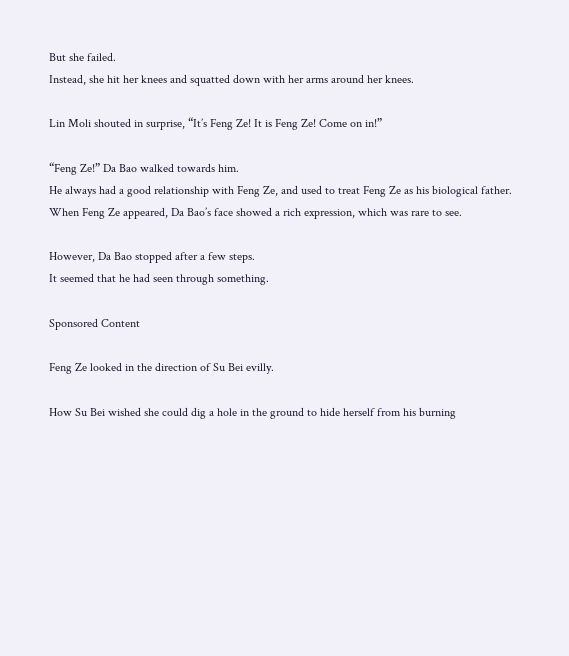But she failed.
Instead, she hit her knees and squatted down with her arms around her knees.

Lin Moli shouted in surprise, “It’s Feng Ze! It is Feng Ze! Come on in!”

“Feng Ze!” Da Bao walked towards him.
He always had a good relationship with Feng Ze, and used to treat Feng Ze as his biological father.
When Feng Ze appeared, Da Bao’s face showed a rich expression, which was rare to see.

However, Da Bao stopped after a few steps.
It seemed that he had seen through something.

Sponsored Content

Feng Ze looked in the direction of Su Bei evilly.

How Su Bei wished she could dig a hole in the ground to hide herself from his burning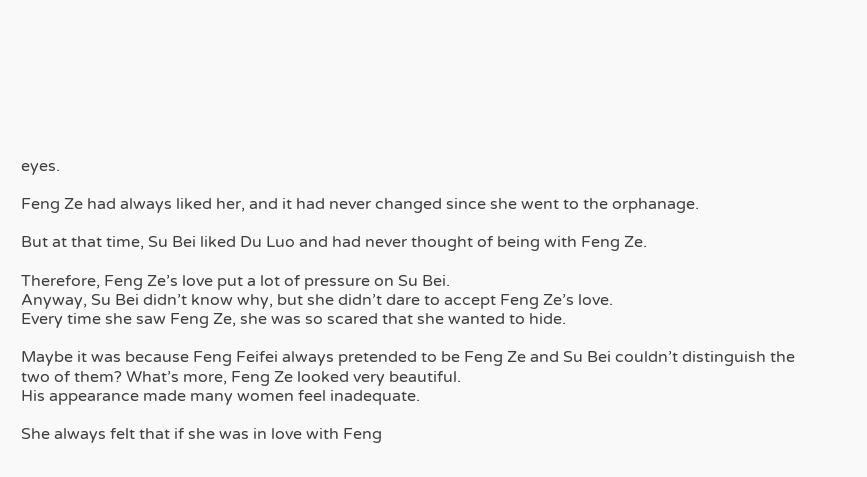eyes.

Feng Ze had always liked her, and it had never changed since she went to the orphanage.

But at that time, Su Bei liked Du Luo and had never thought of being with Feng Ze.

Therefore, Feng Ze’s love put a lot of pressure on Su Bei.
Anyway, Su Bei didn’t know why, but she didn’t dare to accept Feng Ze’s love.
Every time she saw Feng Ze, she was so scared that she wanted to hide.

Maybe it was because Feng Feifei always pretended to be Feng Ze and Su Bei couldn’t distinguish the two of them? What’s more, Feng Ze looked very beautiful.
His appearance made many women feel inadequate.

She always felt that if she was in love with Feng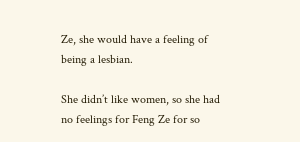Ze, she would have a feeling of being a lesbian.

She didn’t like women, so she had no feelings for Feng Ze for so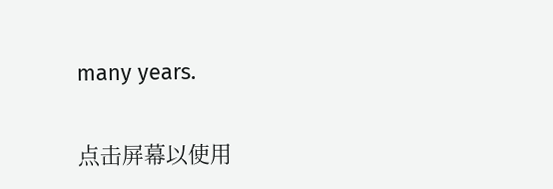many years.

点击屏幕以使用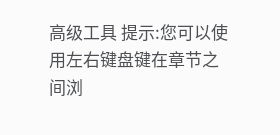高级工具 提示:您可以使用左右键盘键在章节之间浏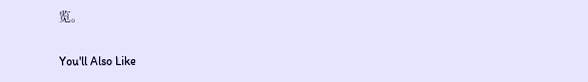览。

You'll Also Like